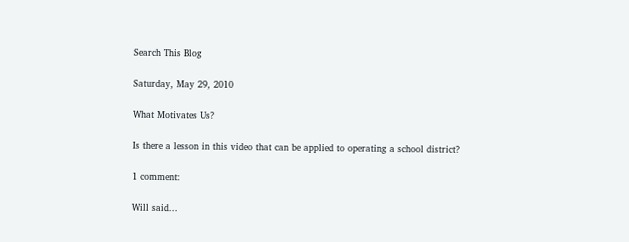Search This Blog

Saturday, May 29, 2010

What Motivates Us?

Is there a lesson in this video that can be applied to operating a school district?

1 comment:

Will said...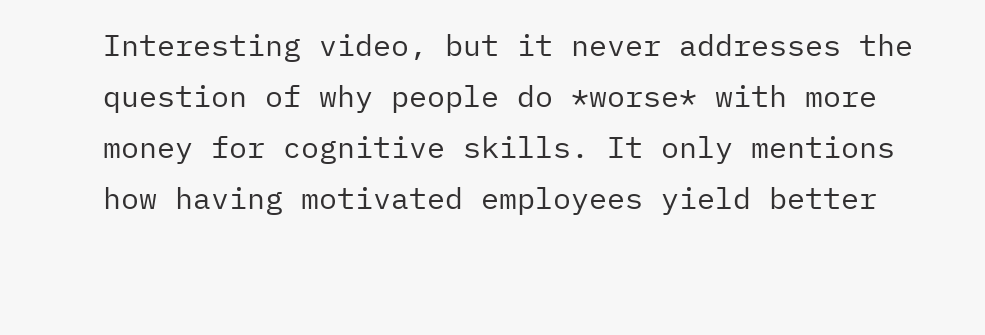Interesting video, but it never addresses the question of why people do *worse* with more money for cognitive skills. It only mentions how having motivated employees yield better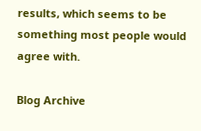results, which seems to be something most people would agree with.

Blog Archive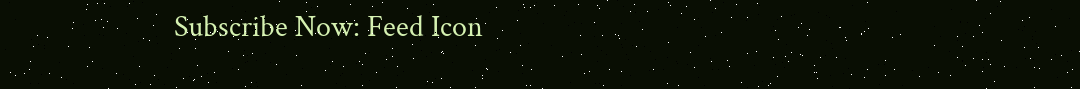Subscribe Now: Feed Icon